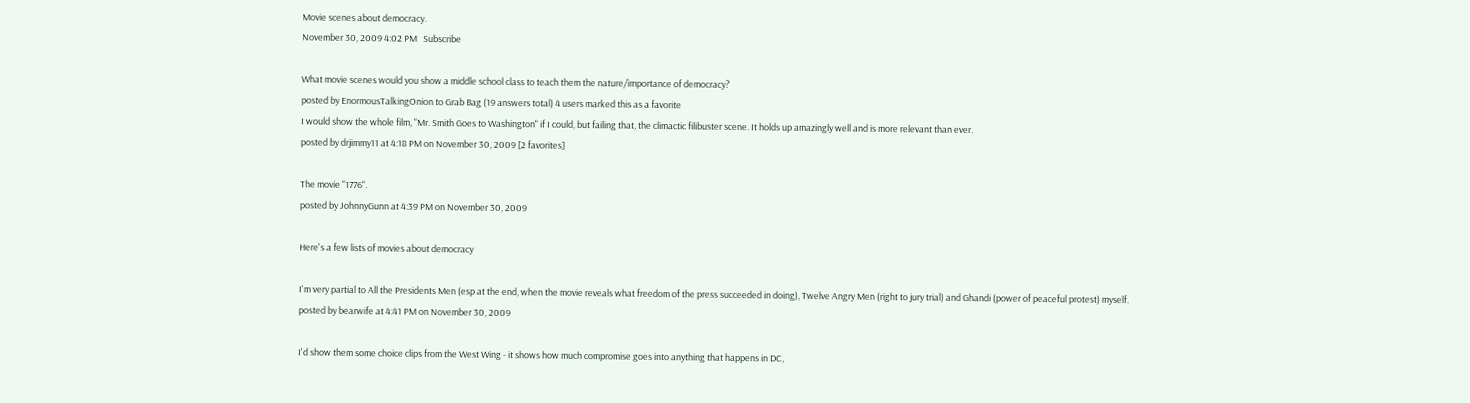Movie scenes about democracy.
November 30, 2009 4:02 PM   Subscribe

What movie scenes would you show a middle school class to teach them the nature/importance of democracy?
posted by EnormousTalkingOnion to Grab Bag (19 answers total) 4 users marked this as a favorite
I would show the whole film, "Mr. Smith Goes to Washington" if I could, but failing that, the climactic filibuster scene. It holds up amazingly well and is more relevant than ever.
posted by drjimmy11 at 4:18 PM on November 30, 2009 [2 favorites]

The movie "1776".
posted by JohnnyGunn at 4:39 PM on November 30, 2009

Here's a few lists of movies about democracy

I'm very partial to All the Presidents Men (esp at the end, when the movie reveals what freedom of the press succeeded in doing), Twelve Angry Men (right to jury trial) and Ghandi (power of peaceful protest) myself.
posted by bearwife at 4:41 PM on November 30, 2009

I'd show them some choice clips from the West Wing - it shows how much compromise goes into anything that happens in DC,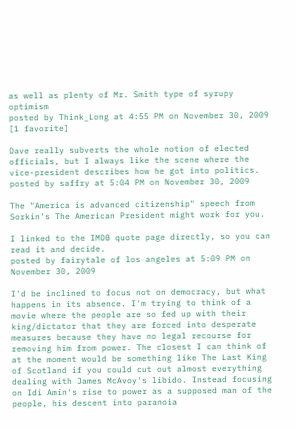as well as plenty of Mr. Smith type of syrupy optimism
posted by Think_Long at 4:55 PM on November 30, 2009 [1 favorite]

Dave really subverts the whole notion of elected officials, but I always like the scene where the vice-president describes how he got into politics.
posted by saffry at 5:04 PM on November 30, 2009

The "America is advanced citizenship" speech from Sorkin's The American President might work for you.

I linked to the IMDB quote page directly, so you can read it and decide.
posted by fairytale of los angeles at 5:09 PM on November 30, 2009

I'd be inclined to focus not on democracy, but what happens in its absence. I'm trying to think of a movie where the people are so fed up with their king/dictator that they are forced into desperate measures because they have no legal recourse for removing him from power. The closest I can think of at the moment would be something like The Last King of Scotland if you could cut out almost everything dealing with James McAvoy's libido. Instead focusing on Idi Amin's rise to power as a supposed man of the people, his descent into paranoia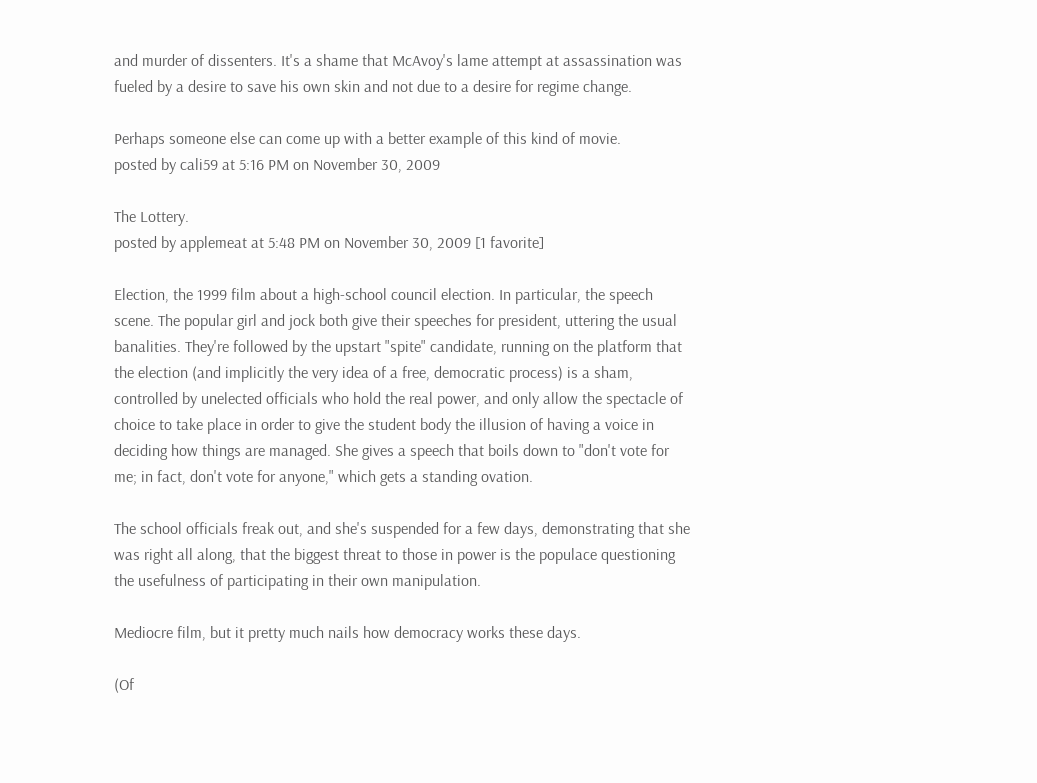and murder of dissenters. It's a shame that McAvoy's lame attempt at assassination was fueled by a desire to save his own skin and not due to a desire for regime change.

Perhaps someone else can come up with a better example of this kind of movie.
posted by cali59 at 5:16 PM on November 30, 2009

The Lottery.
posted by applemeat at 5:48 PM on November 30, 2009 [1 favorite]

Election, the 1999 film about a high-school council election. In particular, the speech scene. The popular girl and jock both give their speeches for president, uttering the usual banalities. They're followed by the upstart "spite" candidate, running on the platform that the election (and implicitly the very idea of a free, democratic process) is a sham, controlled by unelected officials who hold the real power, and only allow the spectacle of choice to take place in order to give the student body the illusion of having a voice in deciding how things are managed. She gives a speech that boils down to "don't vote for me; in fact, don't vote for anyone," which gets a standing ovation.

The school officials freak out, and she's suspended for a few days, demonstrating that she was right all along, that the biggest threat to those in power is the populace questioning the usefulness of participating in their own manipulation.

Mediocre film, but it pretty much nails how democracy works these days.

(Of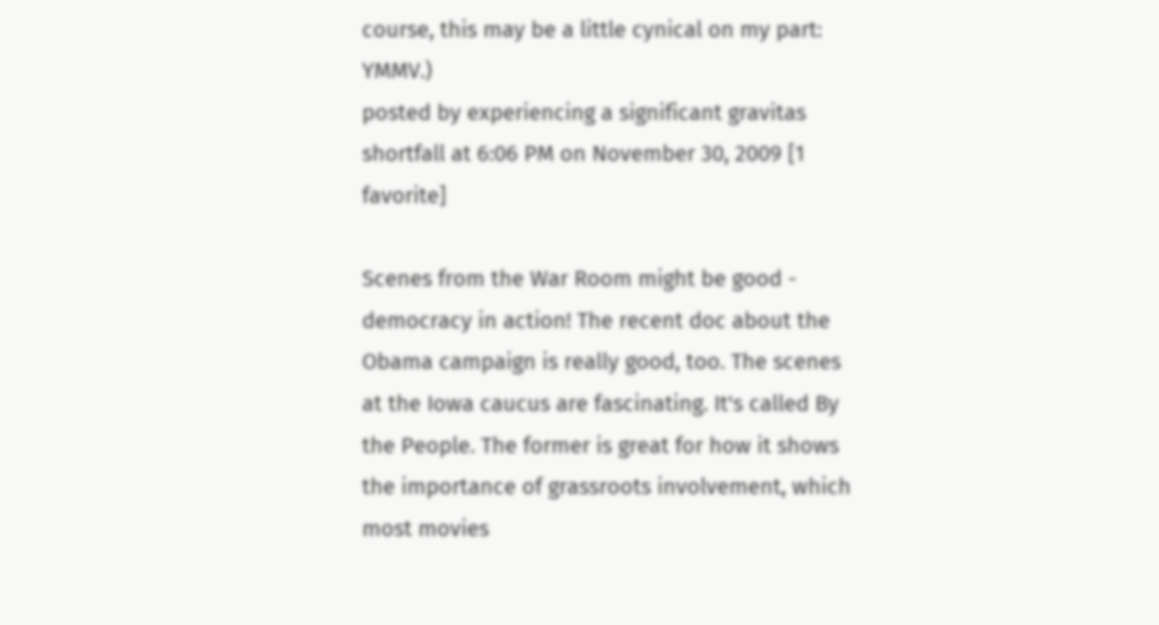course, this may be a little cynical on my part: YMMV.)
posted by experiencing a significant gravitas shortfall at 6:06 PM on November 30, 2009 [1 favorite]

Scenes from the War Room might be good - democracy in action! The recent doc about the Obama campaign is really good, too. The scenes at the Iowa caucus are fascinating. It's called By the People. The former is great for how it shows the importance of grassroots involvement, which most movies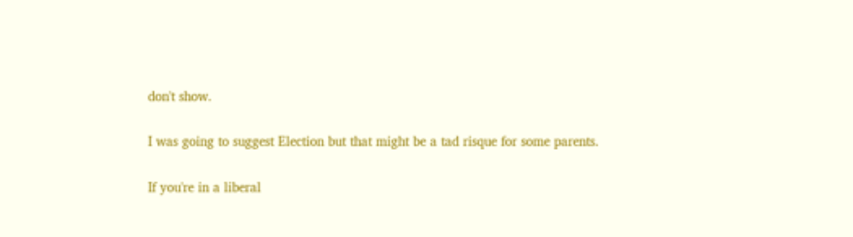don't show.

I was going to suggest Election but that might be a tad risque for some parents.

If you're in a liberal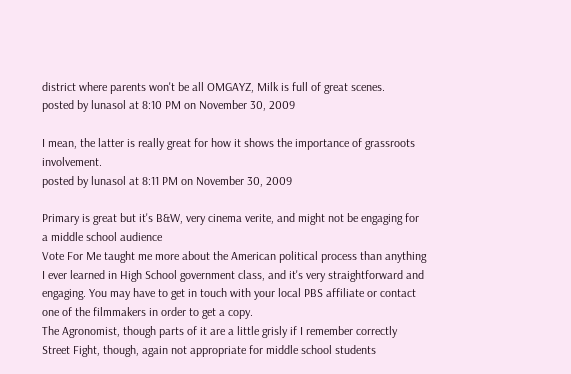district where parents won't be all OMGAYZ, Milk is full of great scenes.
posted by lunasol at 8:10 PM on November 30, 2009

I mean, the latter is really great for how it shows the importance of grassroots involvement.
posted by lunasol at 8:11 PM on November 30, 2009

Primary is great but it's B&W, very cinema verite, and might not be engaging for a middle school audience
Vote For Me taught me more about the American political process than anything I ever learned in High School government class, and it's very straightforward and engaging. You may have to get in touch with your local PBS affiliate or contact one of the filmmakers in order to get a copy.
The Agronomist, though parts of it are a little grisly if I remember correctly
Street Fight, though, again not appropriate for middle school students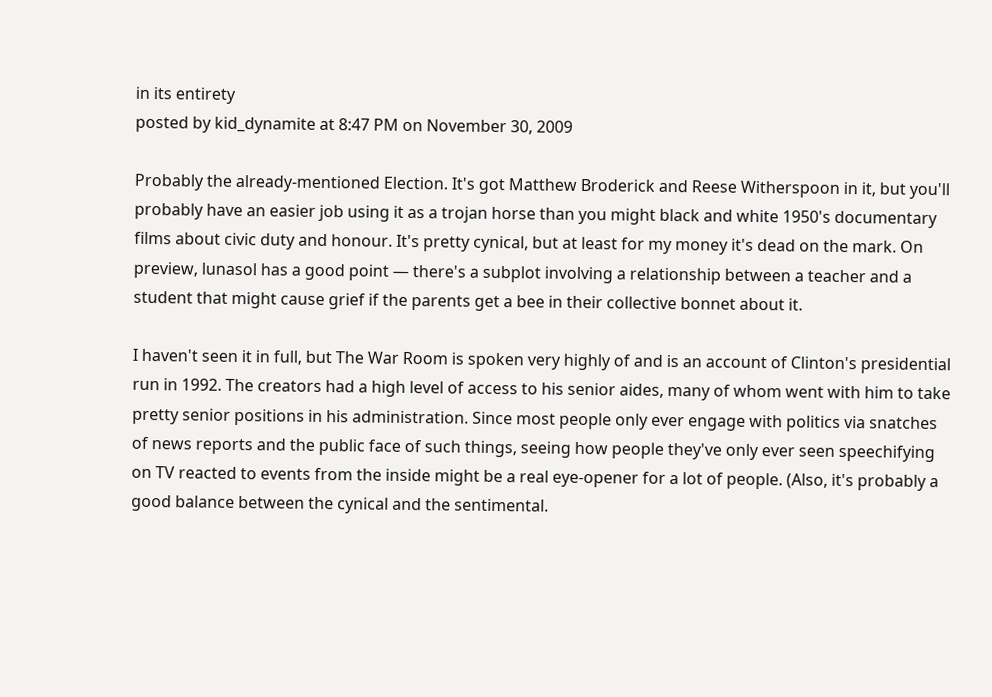in its entirety
posted by kid_dynamite at 8:47 PM on November 30, 2009

Probably the already-mentioned Election. It's got Matthew Broderick and Reese Witherspoon in it, but you'll probably have an easier job using it as a trojan horse than you might black and white 1950's documentary films about civic duty and honour. It's pretty cynical, but at least for my money it's dead on the mark. On preview, lunasol has a good point — there's a subplot involving a relationship between a teacher and a student that might cause grief if the parents get a bee in their collective bonnet about it.

I haven't seen it in full, but The War Room is spoken very highly of and is an account of Clinton's presidential run in 1992. The creators had a high level of access to his senior aides, many of whom went with him to take pretty senior positions in his administration. Since most people only ever engage with politics via snatches of news reports and the public face of such things, seeing how people they've only ever seen speechifying on TV reacted to events from the inside might be a real eye-opener for a lot of people. (Also, it's probably a good balance between the cynical and the sentimental.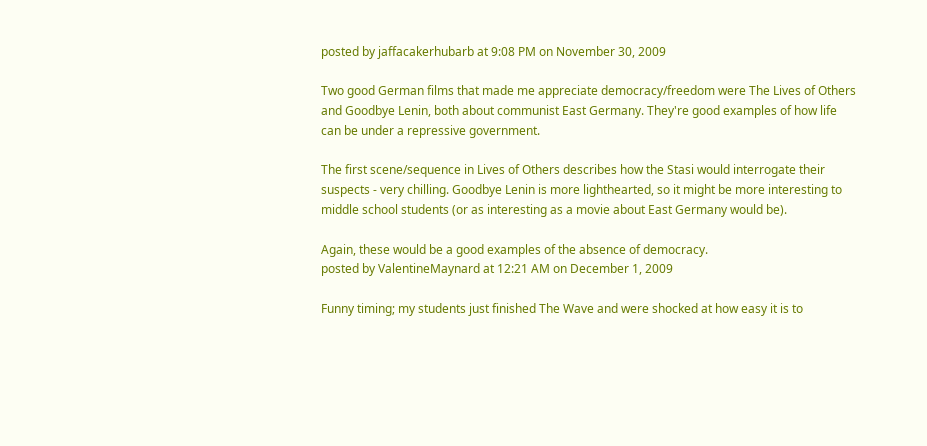posted by jaffacakerhubarb at 9:08 PM on November 30, 2009

Two good German films that made me appreciate democracy/freedom were The Lives of Others and Goodbye Lenin, both about communist East Germany. They're good examples of how life can be under a repressive government.

The first scene/sequence in Lives of Others describes how the Stasi would interrogate their suspects - very chilling. Goodbye Lenin is more lighthearted, so it might be more interesting to middle school students (or as interesting as a movie about East Germany would be).

Again, these would be a good examples of the absence of democracy.
posted by ValentineMaynard at 12:21 AM on December 1, 2009

Funny timing; my students just finished The Wave and were shocked at how easy it is to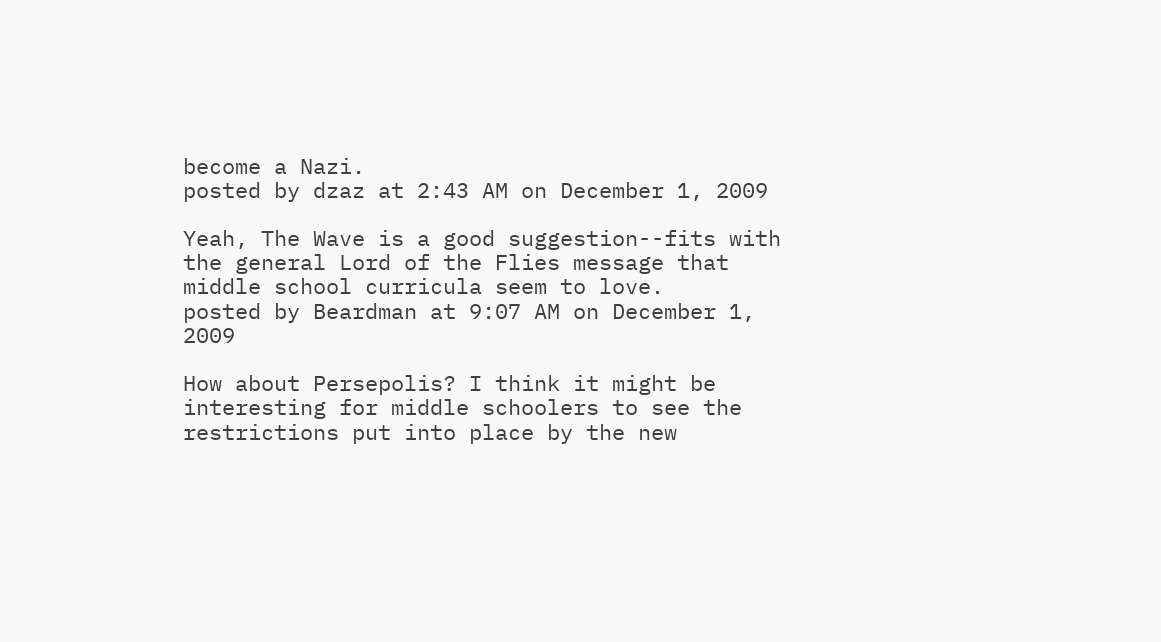become a Nazi.
posted by dzaz at 2:43 AM on December 1, 2009

Yeah, The Wave is a good suggestion--fits with the general Lord of the Flies message that middle school curricula seem to love.
posted by Beardman at 9:07 AM on December 1, 2009

How about Persepolis? I think it might be interesting for middle schoolers to see the restrictions put into place by the new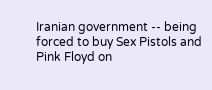Iranian government -- being forced to buy Sex Pistols and Pink Floyd on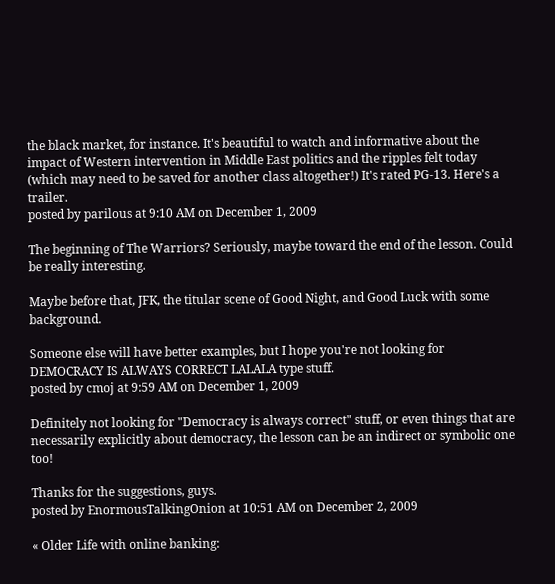the black market, for instance. It's beautiful to watch and informative about the impact of Western intervention in Middle East politics and the ripples felt today (which may need to be saved for another class altogether!) It's rated PG-13. Here's a trailer.
posted by parilous at 9:10 AM on December 1, 2009

The beginning of The Warriors? Seriously, maybe toward the end of the lesson. Could be really interesting.

Maybe before that, JFK, the titular scene of Good Night, and Good Luck with some background.

Someone else will have better examples, but I hope you're not looking for DEMOCRACY IS ALWAYS CORRECT LALALA type stuff.
posted by cmoj at 9:59 AM on December 1, 2009

Definitely not looking for "Democracy is always correct" stuff, or even things that are necessarily explicitly about democracy, the lesson can be an indirect or symbolic one too!

Thanks for the suggestions, guys.
posted by EnormousTalkingOnion at 10:51 AM on December 2, 2009

« Older Life with online banking: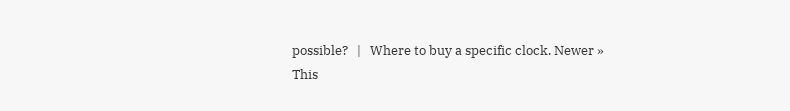possible?   |   Where to buy a specific clock. Newer »
This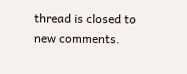thread is closed to new comments.